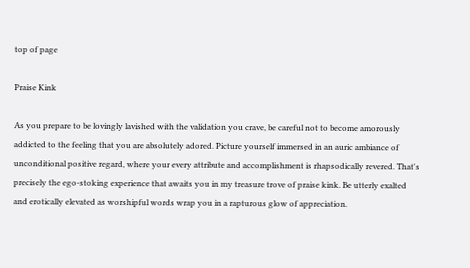top of page

Praise Kink

As you prepare to be lovingly lavished with the validation you crave, be careful not to become amorously addicted to the feeling that you are absolutely adored. Picture yourself immersed in an auric ambiance of unconditional positive regard, where your every attribute and accomplishment is rhapsodically revered. That's precisely the ego-stoking experience that awaits you in my treasure trove of praise kink. Be utterly exalted and erotically elevated as worshipful words wrap you in a rapturous glow of appreciation.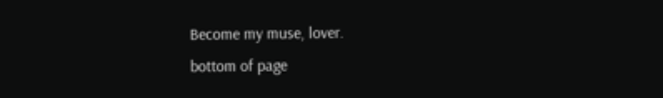Become my muse, lover.
bottom of page